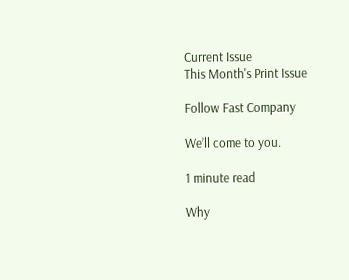Current Issue
This Month's Print Issue

Follow Fast Company

We’ll come to you.

1 minute read

Why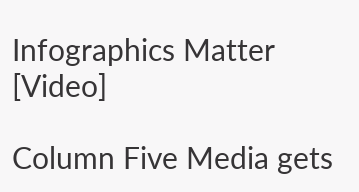Infographics Matter [Video]

Column Five Media gets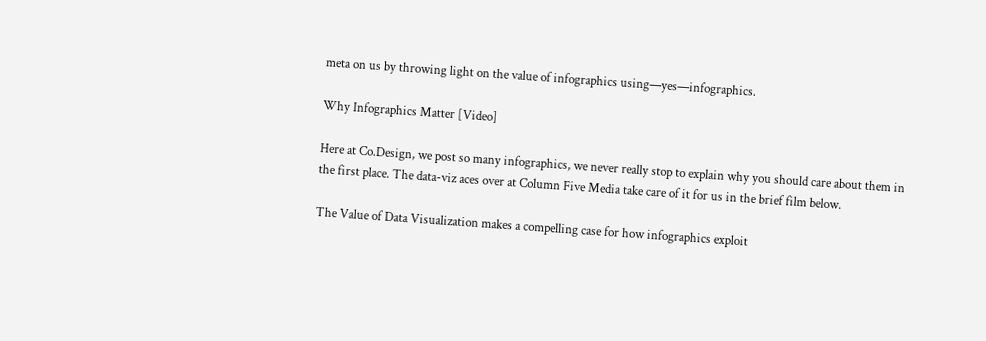meta on us by throwing light on the value of infographics using—yes—infographics.

Why Infographics Matter [Video]

Here at Co.Design, we post so many infographics, we never really stop to explain why you should care about them in the first place. The data-viz aces over at Column Five Media take care of it for us in the brief film below.

The Value of Data Visualization makes a compelling case for how infographics exploit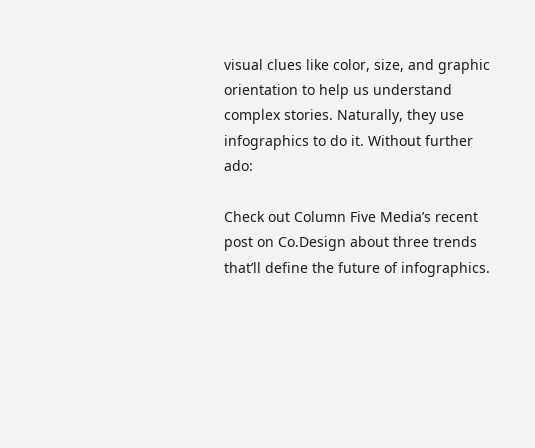visual clues like color, size, and graphic orientation to help us understand complex stories. Naturally, they use infographics to do it. Without further ado:

Check out Column Five Media’s recent post on Co.Design about three trends that’ll define the future of infographics.